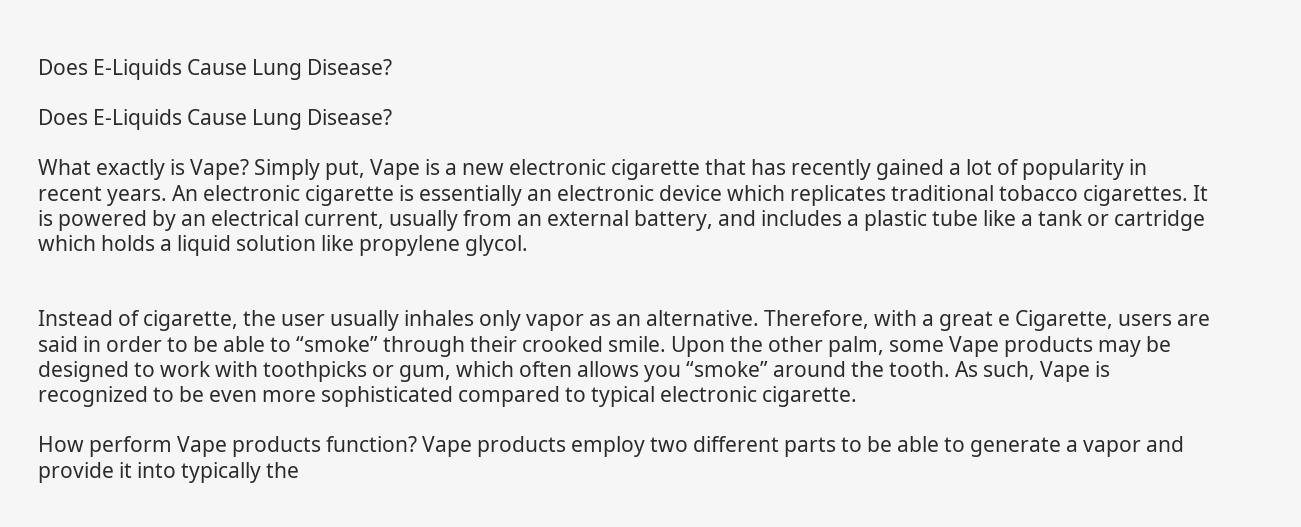Does E-Liquids Cause Lung Disease?

Does E-Liquids Cause Lung Disease?

What exactly is Vape? Simply put, Vape is a new electronic cigarette that has recently gained a lot of popularity in recent years. An electronic cigarette is essentially an electronic device which replicates traditional tobacco cigarettes. It is powered by an electrical current, usually from an external battery, and includes a plastic tube like a tank or cartridge which holds a liquid solution like propylene glycol.


Instead of cigarette, the user usually inhales only vapor as an alternative. Therefore, with a great e Cigarette, users are said in order to be able to “smoke” through their crooked smile. Upon the other palm, some Vape products may be designed to work with toothpicks or gum, which often allows you “smoke” around the tooth. As such, Vape is recognized to be even more sophisticated compared to typical electronic cigarette.

How perform Vape products function? Vape products employ two different parts to be able to generate a vapor and provide it into typically the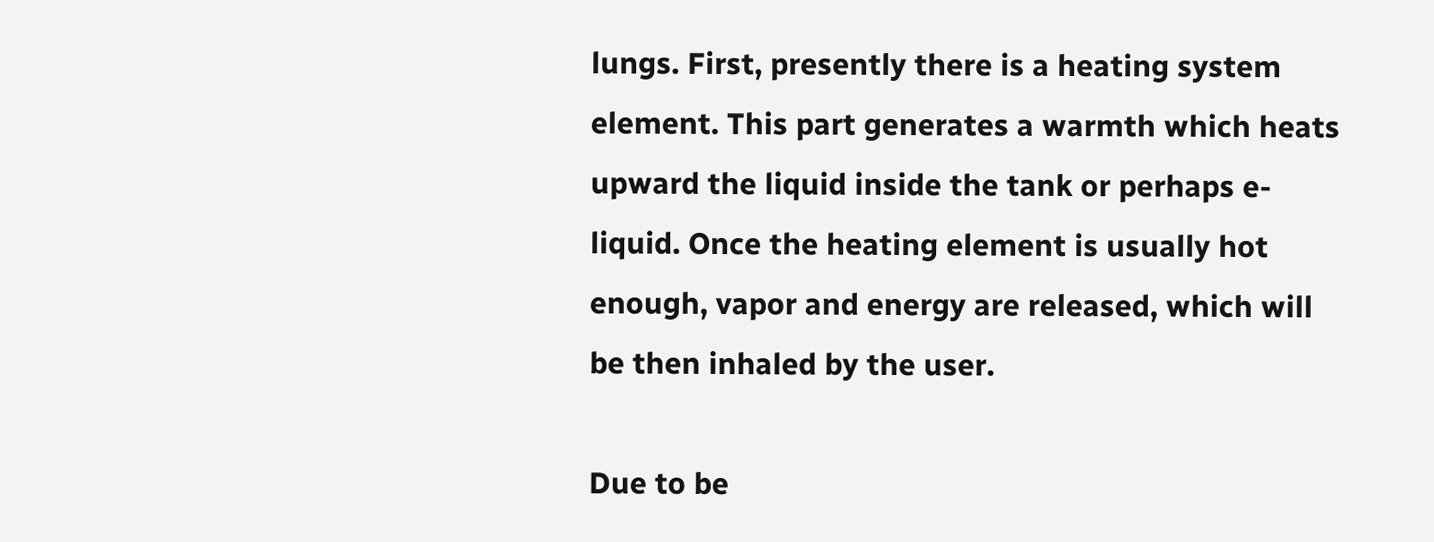lungs. First, presently there is a heating system element. This part generates a warmth which heats upward the liquid inside the tank or perhaps e-liquid. Once the heating element is usually hot enough, vapor and energy are released, which will be then inhaled by the user.

Due to be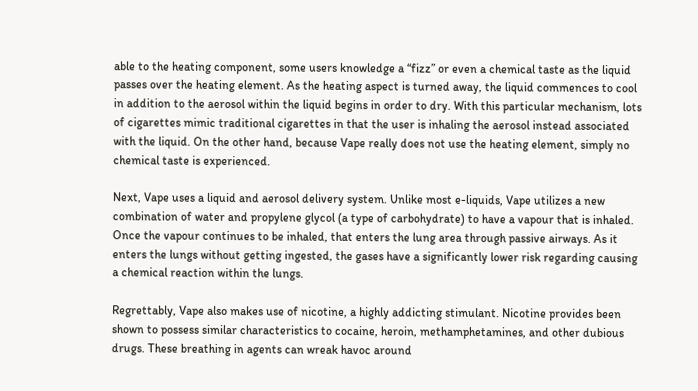able to the heating component, some users knowledge a “fizz” or even a chemical taste as the liquid passes over the heating element. As the heating aspect is turned away, the liquid commences to cool in addition to the aerosol within the liquid begins in order to dry. With this particular mechanism, lots of cigarettes mimic traditional cigarettes in that the user is inhaling the aerosol instead associated with the liquid. On the other hand, because Vape really does not use the heating element, simply no chemical taste is experienced.

Next, Vape uses a liquid and aerosol delivery system. Unlike most e-liquids, Vape utilizes a new combination of water and propylene glycol (a type of carbohydrate) to have a vapour that is inhaled. Once the vapour continues to be inhaled, that enters the lung area through passive airways. As it enters the lungs without getting ingested, the gases have a significantly lower risk regarding causing a chemical reaction within the lungs.

Regrettably, Vape also makes use of nicotine, a highly addicting stimulant. Nicotine provides been shown to possess similar characteristics to cocaine, heroin, methamphetamines, and other dubious drugs. These breathing in agents can wreak havoc around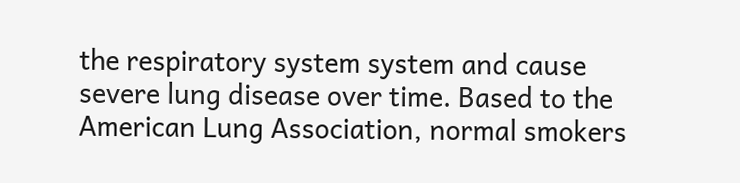the respiratory system system and cause severe lung disease over time. Based to the American Lung Association, normal smokers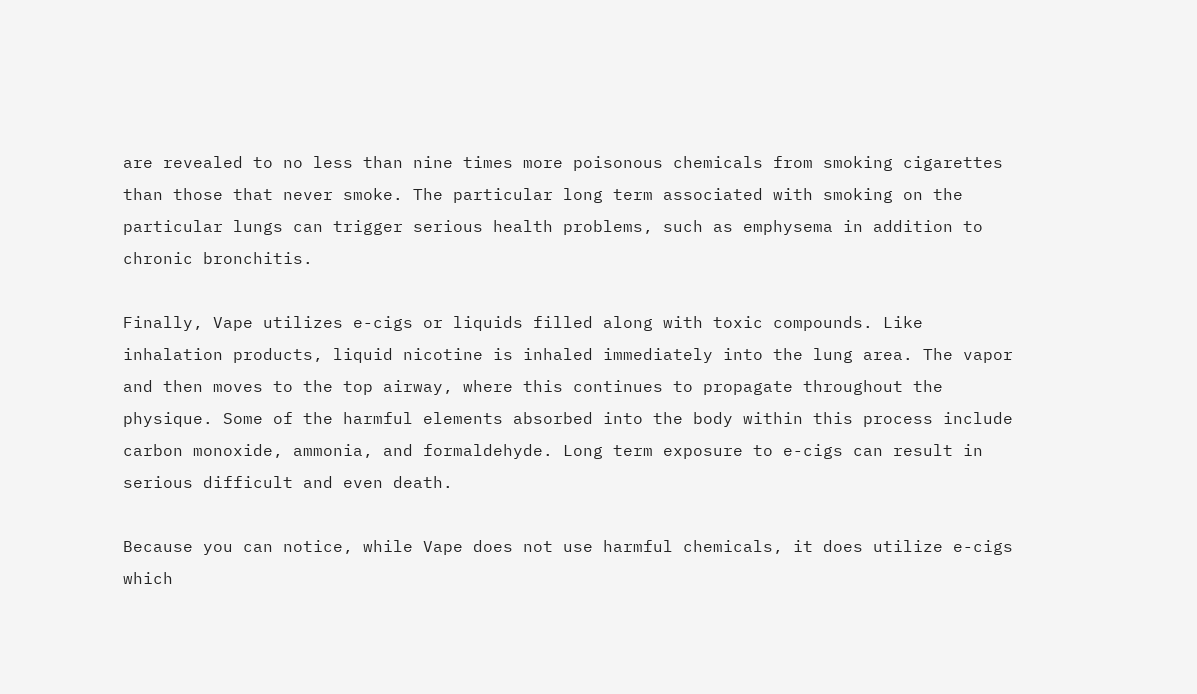are revealed to no less than nine times more poisonous chemicals from smoking cigarettes than those that never smoke. The particular long term associated with smoking on the particular lungs can trigger serious health problems, such as emphysema in addition to chronic bronchitis.

Finally, Vape utilizes e-cigs or liquids filled along with toxic compounds. Like inhalation products, liquid nicotine is inhaled immediately into the lung area. The vapor and then moves to the top airway, where this continues to propagate throughout the physique. Some of the harmful elements absorbed into the body within this process include carbon monoxide, ammonia, and formaldehyde. Long term exposure to e-cigs can result in serious difficult and even death.

Because you can notice, while Vape does not use harmful chemicals, it does utilize e-cigs which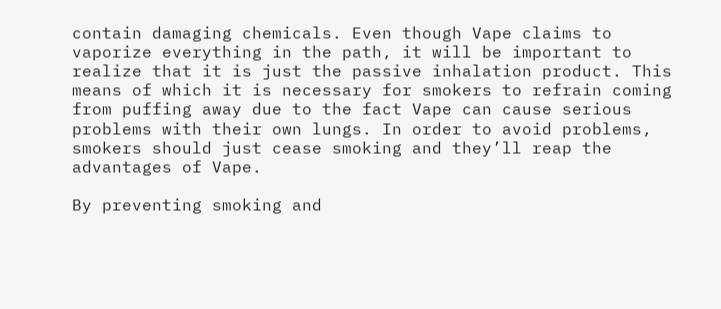contain damaging chemicals. Even though Vape claims to vaporize everything in the path, it will be important to realize that it is just the passive inhalation product. This means of which it is necessary for smokers to refrain coming from puffing away due to the fact Vape can cause serious problems with their own lungs. In order to avoid problems, smokers should just cease smoking and they’ll reap the advantages of Vape.

By preventing smoking and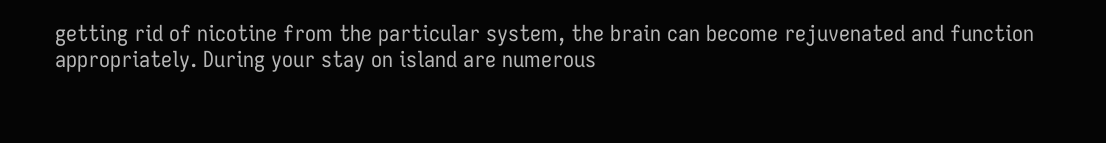getting rid of nicotine from the particular system, the brain can become rejuvenated and function appropriately. During your stay on island are numerous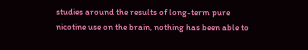studies around the results of long-term pure nicotine use on the brain, nothing has been able to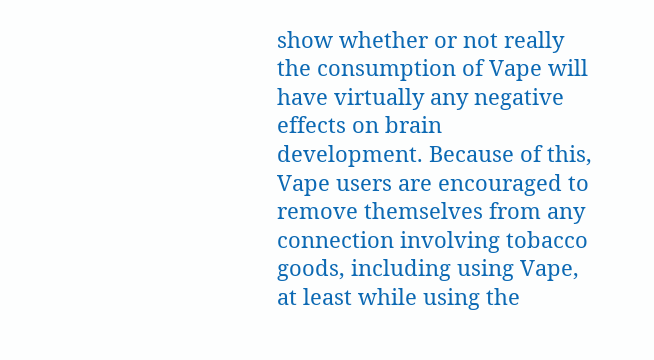show whether or not really the consumption of Vape will have virtually any negative effects on brain development. Because of this, Vape users are encouraged to remove themselves from any connection involving tobacco goods, including using Vape, at least while using the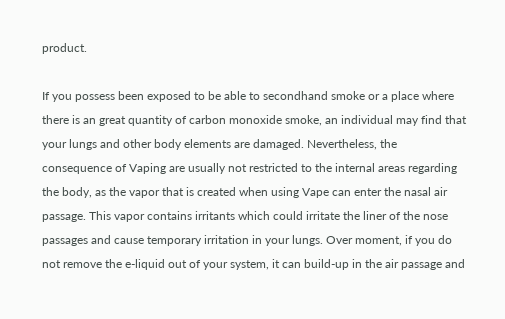product.

If you possess been exposed to be able to secondhand smoke or a place where there is an great quantity of carbon monoxide smoke, an individual may find that your lungs and other body elements are damaged. Nevertheless, the consequence of Vaping are usually not restricted to the internal areas regarding the body, as the vapor that is created when using Vape can enter the nasal air passage. This vapor contains irritants which could irritate the liner of the nose passages and cause temporary irritation in your lungs. Over moment, if you do not remove the e-liquid out of your system, it can build-up in the air passage and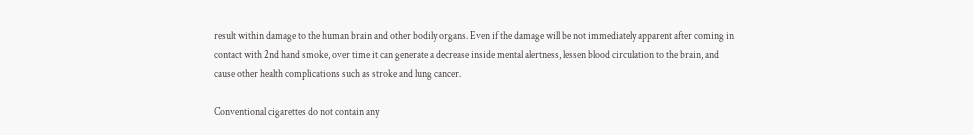result within damage to the human brain and other bodily organs. Even if the damage will be not immediately apparent after coming in contact with 2nd hand smoke, over time it can generate a decrease inside mental alertness, lessen blood circulation to the brain, and cause other health complications such as stroke and lung cancer.

Conventional cigarettes do not contain any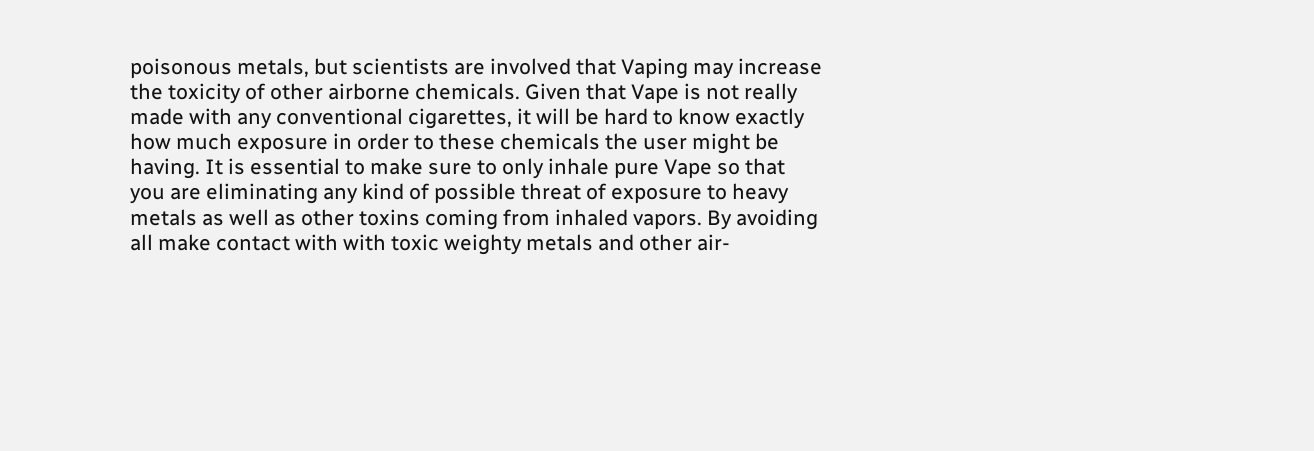poisonous metals, but scientists are involved that Vaping may increase the toxicity of other airborne chemicals. Given that Vape is not really made with any conventional cigarettes, it will be hard to know exactly how much exposure in order to these chemicals the user might be having. It is essential to make sure to only inhale pure Vape so that you are eliminating any kind of possible threat of exposure to heavy metals as well as other toxins coming from inhaled vapors. By avoiding all make contact with with toxic weighty metals and other air-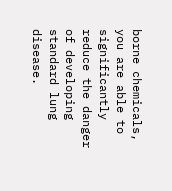borne chemicals, you are able to significantly reduce the danger of developing standard lung disease.